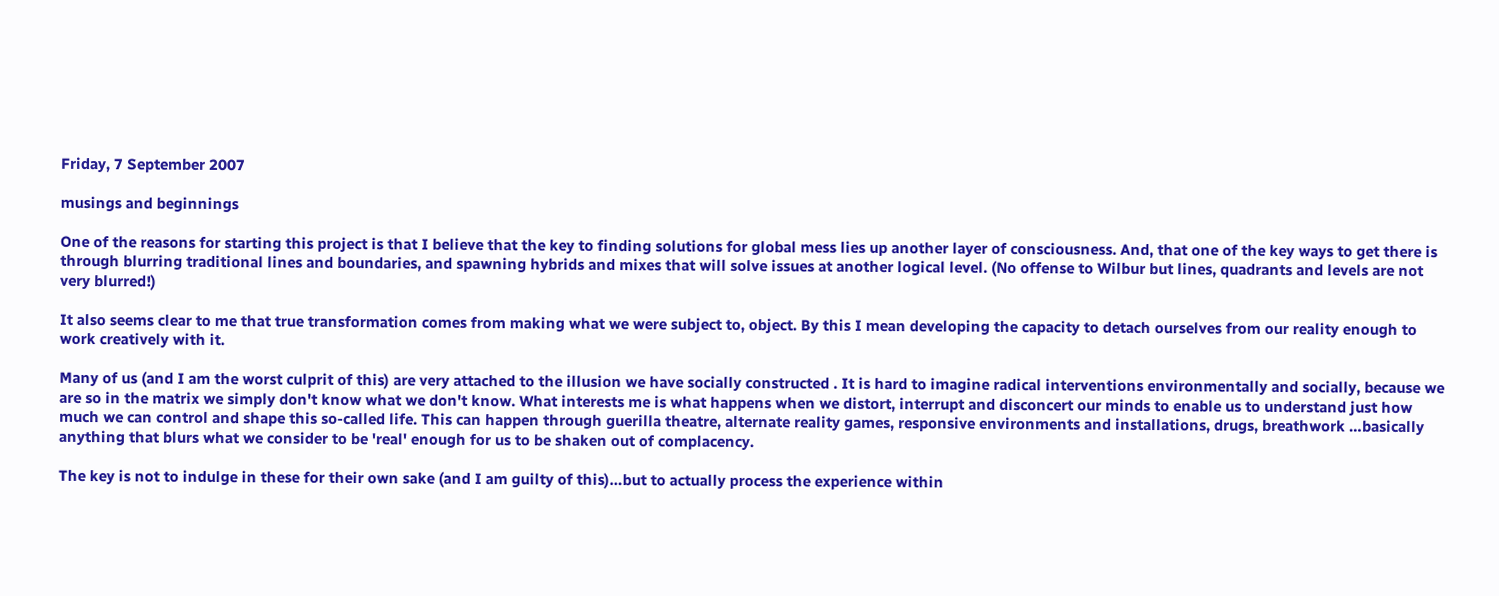Friday, 7 September 2007

musings and beginnings

One of the reasons for starting this project is that I believe that the key to finding solutions for global mess lies up another layer of consciousness. And, that one of the key ways to get there is through blurring traditional lines and boundaries, and spawning hybrids and mixes that will solve issues at another logical level. (No offense to Wilbur but lines, quadrants and levels are not very blurred!)

It also seems clear to me that true transformation comes from making what we were subject to, object. By this I mean developing the capacity to detach ourselves from our reality enough to work creatively with it.

Many of us (and I am the worst culprit of this) are very attached to the illusion we have socially constructed . It is hard to imagine radical interventions environmentally and socially, because we are so in the matrix we simply don't know what we don't know. What interests me is what happens when we distort, interrupt and disconcert our minds to enable us to understand just how much we can control and shape this so-called life. This can happen through guerilla theatre, alternate reality games, responsive environments and installations, drugs, breathwork …basically anything that blurs what we consider to be 'real' enough for us to be shaken out of complacency.

The key is not to indulge in these for their own sake (and I am guilty of this)…but to actually process the experience within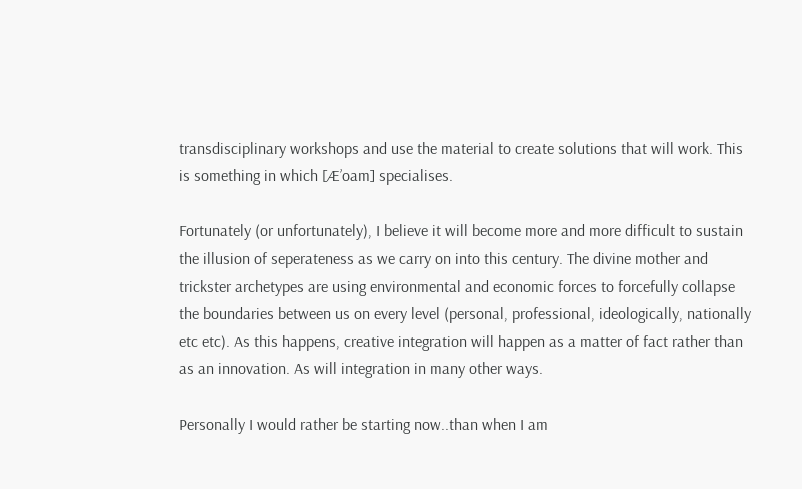transdisciplinary workshops and use the material to create solutions that will work. This is something in which [Æ’oam] specialises.

Fortunately (or unfortunately), I believe it will become more and more difficult to sustain the illusion of seperateness as we carry on into this century. The divine mother and trickster archetypes are using environmental and economic forces to forcefully collapse the boundaries between us on every level (personal, professional, ideologically, nationally etc etc). As this happens, creative integration will happen as a matter of fact rather than as an innovation. As will integration in many other ways.

Personally I would rather be starting now..than when I am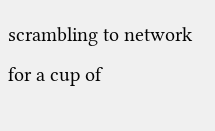scrambling to network for a cup of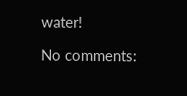water!

No comments: